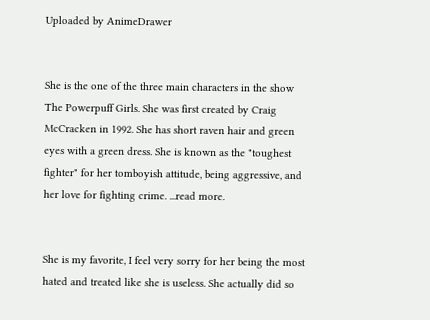Uploaded by AnimeDrawer


She is the one of the three main characters in the show The Powerpuff Girls. She was first created by Craig McCracken in 1992. She has short raven hair and green eyes with a green dress. She is known as the "toughest fighter" for her tomboyish attitude, being aggressive, and her love for fighting crime. ...read more.


She is my favorite, I feel very sorry for her being the most hated and treated like she is useless. She actually did so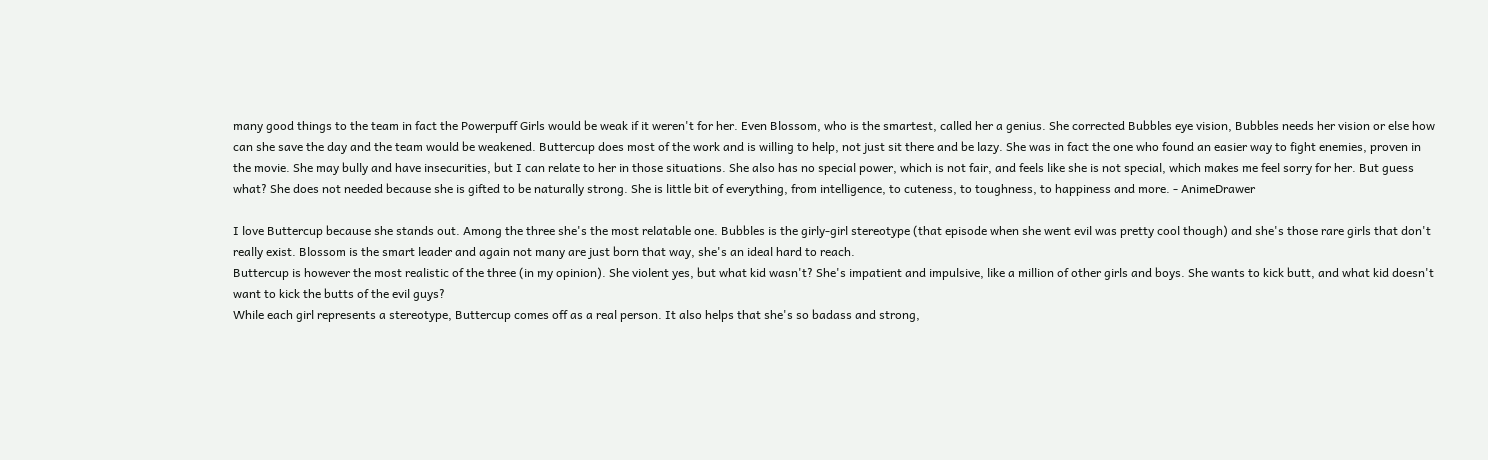many good things to the team in fact the Powerpuff Girls would be weak if it weren't for her. Even Blossom, who is the smartest, called her a genius. She corrected Bubbles eye vision, Bubbles needs her vision or else how can she save the day and the team would be weakened. Buttercup does most of the work and is willing to help, not just sit there and be lazy. She was in fact the one who found an easier way to fight enemies, proven in the movie. She may bully and have insecurities, but I can relate to her in those situations. She also has no special power, which is not fair, and feels like she is not special, which makes me feel sorry for her. But guess what? She does not needed because she is gifted to be naturally strong. She is little bit of everything, from intelligence, to cuteness, to toughness, to happiness and more. - AnimeDrawer

I love Buttercup because she stands out. Among the three she's the most relatable one. Bubbles is the girly-girl stereotype (that episode when she went evil was pretty cool though) and she's those rare girls that don't really exist. Blossom is the smart leader and again not many are just born that way, she's an ideal hard to reach.
Buttercup is however the most realistic of the three (in my opinion). She violent yes, but what kid wasn't? She's impatient and impulsive, like a million of other girls and boys. She wants to kick butt, and what kid doesn't want to kick the butts of the evil guys?
While each girl represents a stereotype, Buttercup comes off as a real person. It also helps that she's so badass and strong,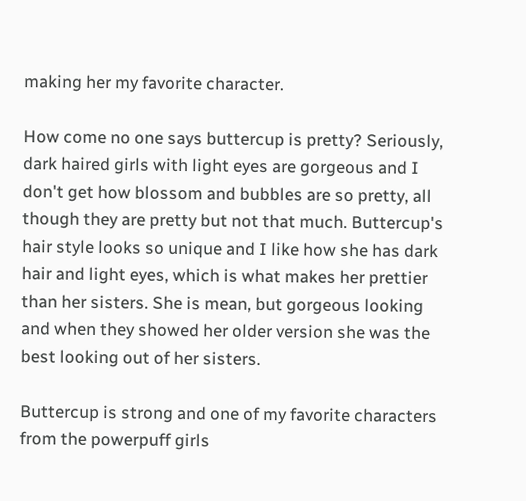making her my favorite character.

How come no one says buttercup is pretty? Seriously, dark haired girls with light eyes are gorgeous and I don't get how blossom and bubbles are so pretty, all though they are pretty but not that much. Buttercup's hair style looks so unique and I like how she has dark hair and light eyes, which is what makes her prettier than her sisters. She is mean, but gorgeous looking and when they showed her older version she was the best looking out of her sisters.

Buttercup is strong and one of my favorite characters from the powerpuff girls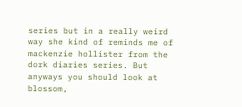series but in a really weird way she kind of reminds me of mackenzie hollister from the dork diaries series. But anyways you should look at blossom,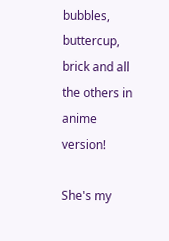bubbles, buttercup, brick and all the others in anime version!

She's my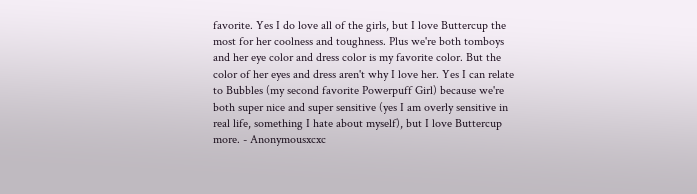favorite. Yes I do love all of the girls, but I love Buttercup the most for her coolness and toughness. Plus we're both tomboys and her eye color and dress color is my favorite color. But the color of her eyes and dress aren't why I love her. Yes I can relate to Bubbles (my second favorite Powerpuff Girl) because we're both super nice and super sensitive (yes I am overly sensitive in real life, something I hate about myself), but I love Buttercup more. - Anonymousxcxc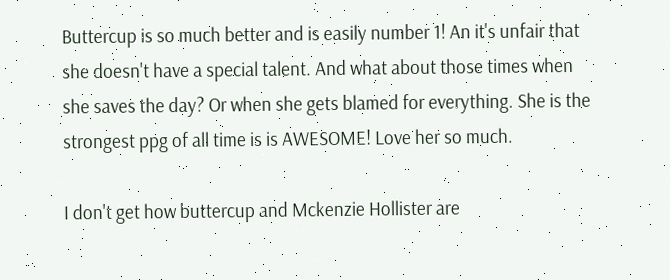Buttercup is so much better and is easily number 1! An it's unfair that she doesn't have a special talent. And what about those times when she saves the day? Or when she gets blamed for everything. She is the strongest ppg of all time is is AWESOME! Love her so much.

I don't get how buttercup and Mckenzie Hollister are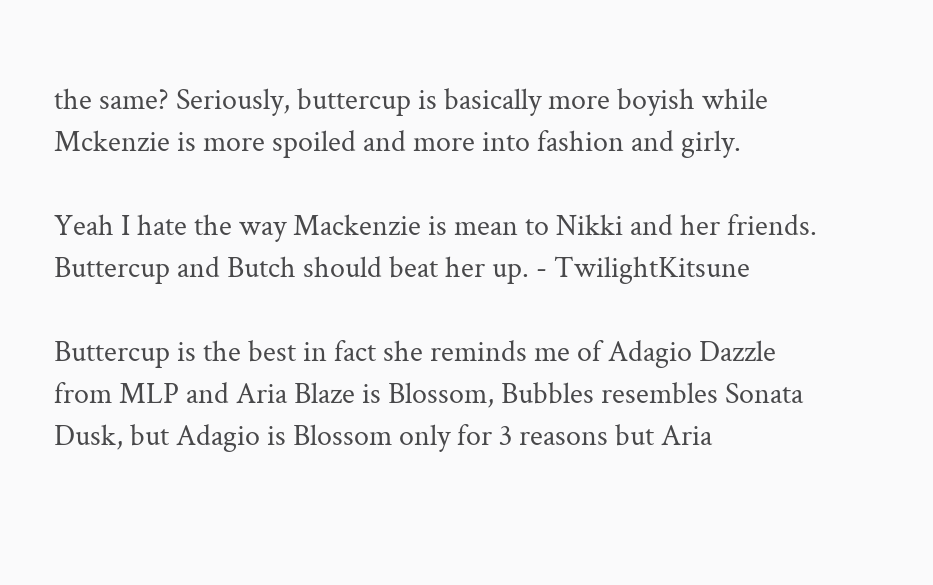the same? Seriously, buttercup is basically more boyish while Mckenzie is more spoiled and more into fashion and girly.

Yeah I hate the way Mackenzie is mean to Nikki and her friends. Buttercup and Butch should beat her up. - TwilightKitsune

Buttercup is the best in fact she reminds me of Adagio Dazzle from MLP and Aria Blaze is Blossom, Bubbles resembles Sonata Dusk, but Adagio is Blossom only for 3 reasons but Aria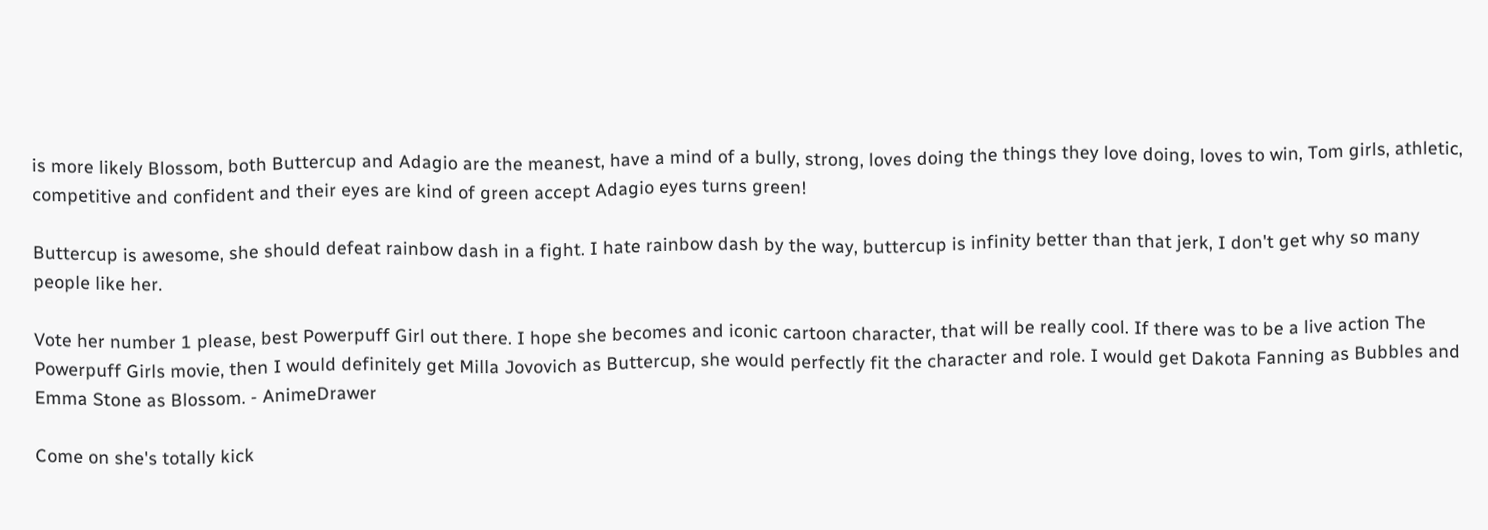is more likely Blossom, both Buttercup and Adagio are the meanest, have a mind of a bully, strong, loves doing the things they love doing, loves to win, Tom girls, athletic, competitive and confident and their eyes are kind of green accept Adagio eyes turns green!

Buttercup is awesome, she should defeat rainbow dash in a fight. I hate rainbow dash by the way, buttercup is infinity better than that jerk, I don't get why so many people like her.

Vote her number 1 please, best Powerpuff Girl out there. I hope she becomes and iconic cartoon character, that will be really cool. If there was to be a live action The Powerpuff Girls movie, then I would definitely get Milla Jovovich as Buttercup, she would perfectly fit the character and role. I would get Dakota Fanning as Bubbles and Emma Stone as Blossom. - AnimeDrawer

Come on she's totally kick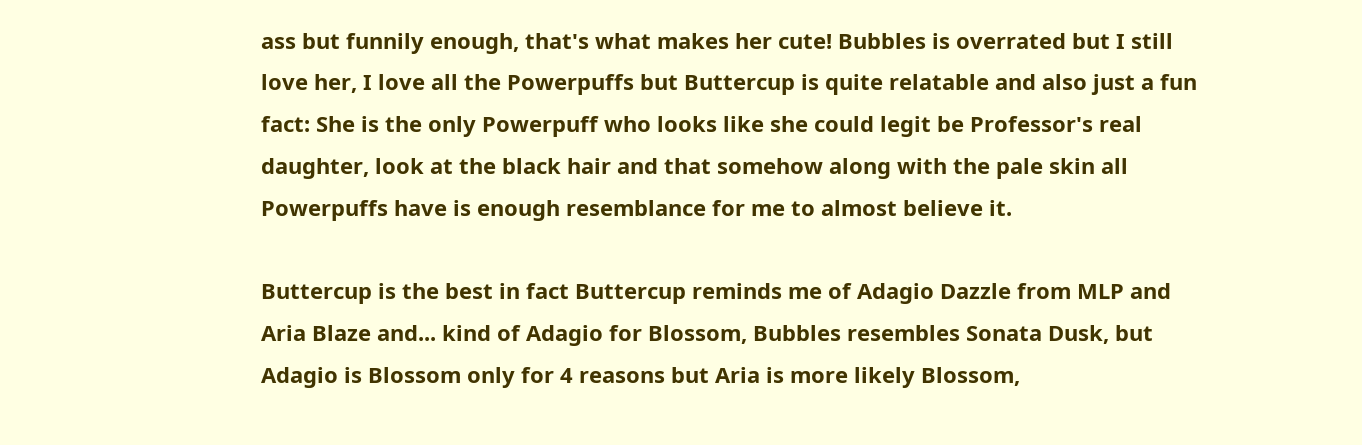ass but funnily enough, that's what makes her cute! Bubbles is overrated but I still love her, I love all the Powerpuffs but Buttercup is quite relatable and also just a fun fact: She is the only Powerpuff who looks like she could legit be Professor's real daughter, look at the black hair and that somehow along with the pale skin all Powerpuffs have is enough resemblance for me to almost believe it.

Buttercup is the best in fact Buttercup reminds me of Adagio Dazzle from MLP and Aria Blaze and... kind of Adagio for Blossom, Bubbles resembles Sonata Dusk, but Adagio is Blossom only for 4 reasons but Aria is more likely Blossom,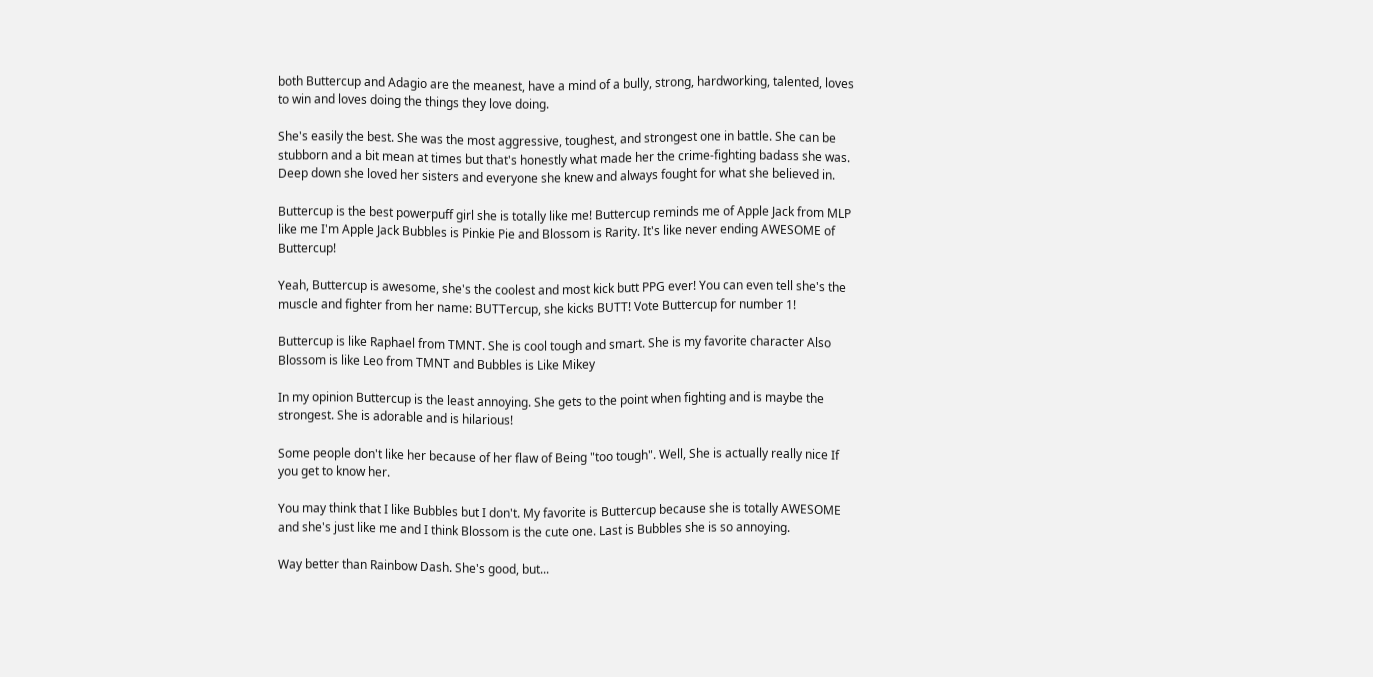both Buttercup and Adagio are the meanest, have a mind of a bully, strong, hardworking, talented, loves to win and loves doing the things they love doing.

She's easily the best. She was the most aggressive, toughest, and strongest one in battle. She can be stubborn and a bit mean at times but that's honestly what made her the crime-fighting badass she was. Deep down she loved her sisters and everyone she knew and always fought for what she believed in.

Buttercup is the best powerpuff girl she is totally like me! Buttercup reminds me of Apple Jack from MLP like me I'm Apple Jack Bubbles is Pinkie Pie and Blossom is Rarity. It's like never ending AWESOME of Buttercup!

Yeah, Buttercup is awesome, she's the coolest and most kick butt PPG ever! You can even tell she's the muscle and fighter from her name: BUTTercup, she kicks BUTT! Vote Buttercup for number 1!

Buttercup is like Raphael from TMNT. She is cool tough and smart. She is my favorite character Also Blossom is like Leo from TMNT and Bubbles is Like Mikey

In my opinion Buttercup is the least annoying. She gets to the point when fighting and is maybe the strongest. She is adorable and is hilarious!

Some people don't like her because of her flaw of Being "too tough". Well, She is actually really nice If you get to know her.

You may think that I like Bubbles but I don't. My favorite is Buttercup because she is totally AWESOME and she's just like me and I think Blossom is the cute one. Last is Bubbles she is so annoying.

Way better than Rainbow Dash. She's good, but...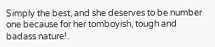Simply the best, and she deserves to be number one because for her tomboyish, tough and badass nature!.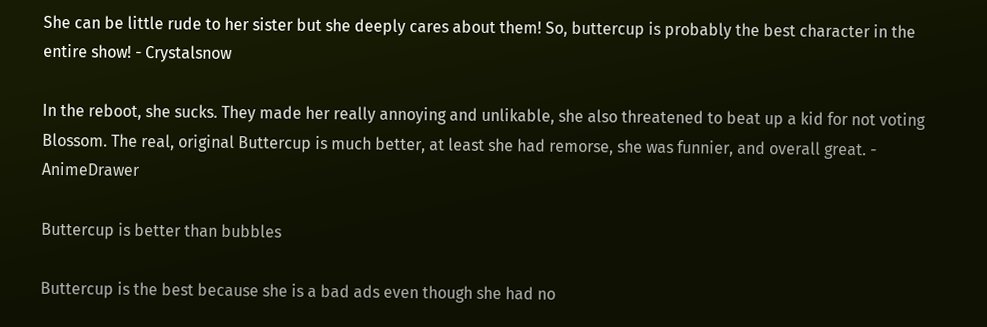She can be little rude to her sister but she deeply cares about them! So, buttercup is probably the best character in the entire show! - Crystalsnow

In the reboot, she sucks. They made her really annoying and unlikable, she also threatened to beat up a kid for not voting Blossom. The real, original Buttercup is much better, at least she had remorse, she was funnier, and overall great. - AnimeDrawer

Buttercup is better than bubbles

Buttercup is the best because she is a bad ads even though she had no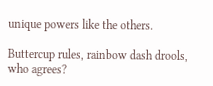unique powers like the others.

Buttercup rules, rainbow dash drools, who agrees?